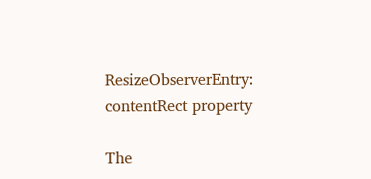ResizeObserverEntry: contentRect property

The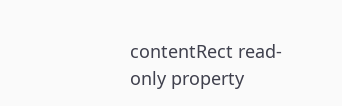contentRect read-only property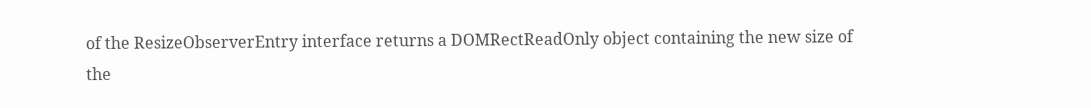of the ResizeObserverEntry interface returns a DOMRectReadOnly object containing the new size of the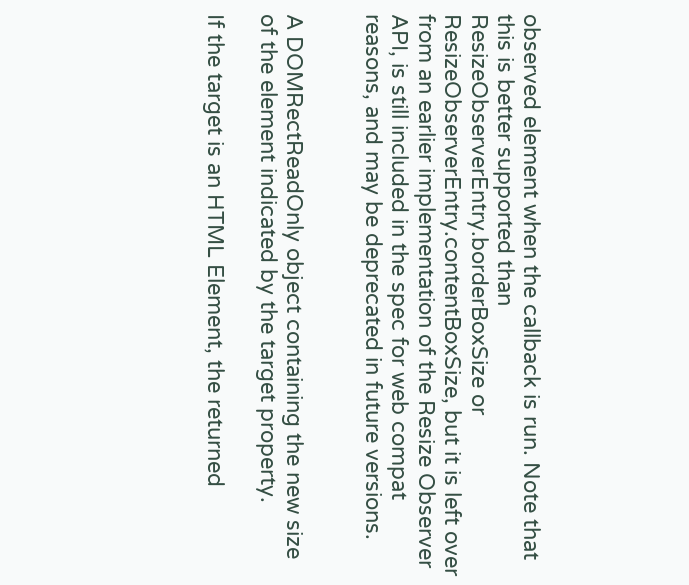observed element when the callback is run. Note that this is better supported than ResizeObserverEntry.borderBoxSize or ResizeObserverEntry.contentBoxSize, but it is left over from an earlier implementation of the Resize Observer API, is still included in the spec for web compat reasons, and may be deprecated in future versions.


A DOMRectReadOnly object containing the new size of the element indicated by the target property.

If the target is an HTML Element, the returned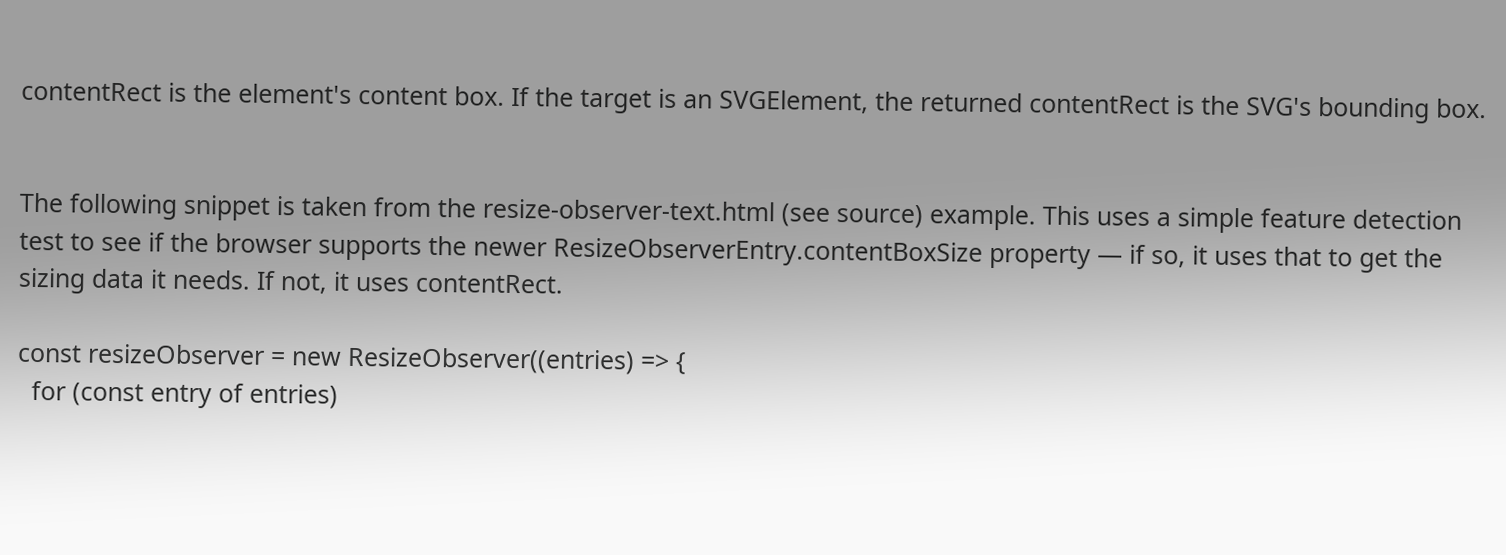contentRect is the element's content box. If the target is an SVGElement, the returned contentRect is the SVG's bounding box.


The following snippet is taken from the resize-observer-text.html (see source) example. This uses a simple feature detection test to see if the browser supports the newer ResizeObserverEntry.contentBoxSize property — if so, it uses that to get the sizing data it needs. If not, it uses contentRect.

const resizeObserver = new ResizeObserver((entries) => {
  for (const entry of entries)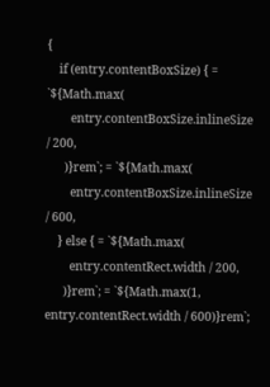{
    if (entry.contentBoxSize) { = `${Math.max(
        entry.contentBoxSize.inlineSize / 200,
      )}rem`; = `${Math.max(
        entry.contentBoxSize.inlineSize / 600,
    } else { = `${Math.max(
        entry.contentRect.width / 200,
      )}rem`; = `${Math.max(1, entry.contentRect.width / 600)}rem`;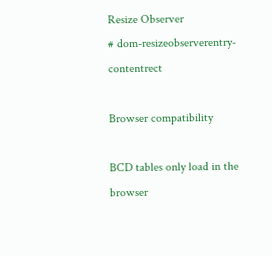Resize Observer
# dom-resizeobserverentry-contentrect

Browser compatibility

BCD tables only load in the browser